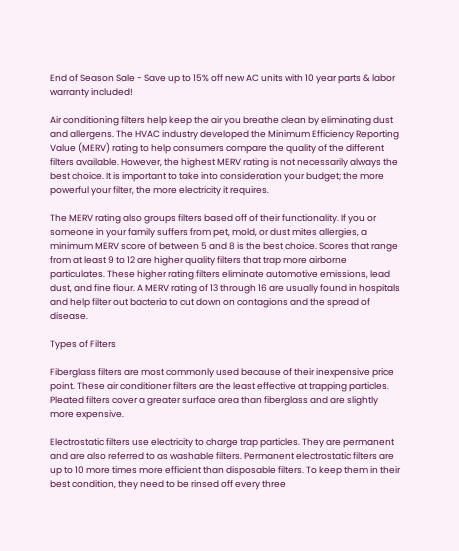End of Season Sale - Save up to 15% off new AC units with 10 year parts & labor warranty included!

Air conditioning filters help keep the air you breathe clean by eliminating dust and allergens. The HVAC industry developed the Minimum Efficiency Reporting Value (MERV) rating to help consumers compare the quality of the different filters available. However, the highest MERV rating is not necessarily always the best choice. It is important to take into consideration your budget; the more powerful your filter, the more electricity it requires.

The MERV rating also groups filters based off of their functionality. If you or someone in your family suffers from pet, mold, or dust mites allergies, a minimum MERV score of between 5 and 8 is the best choice. Scores that range from at least 9 to 12 are higher quality filters that trap more airborne particulates. These higher rating filters eliminate automotive emissions, lead dust, and fine flour. A MERV rating of 13 through 16 are usually found in hospitals and help filter out bacteria to cut down on contagions and the spread of disease.

Types of Filters

Fiberglass filters are most commonly used because of their inexpensive price point. These air conditioner filters are the least effective at trapping particles. Pleated filters cover a greater surface area than fiberglass and are slightly more expensive.

Electrostatic filters use electricity to charge trap particles. They are permanent and are also referred to as washable filters. Permanent electrostatic filters are up to 10 more times more efficient than disposable filters. To keep them in their best condition, they need to be rinsed off every three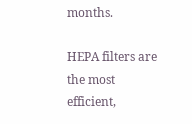months.

HEPA filters are the most efficient,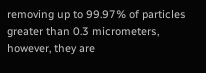removing up to 99.97% of particles greater than 0.3 micrometers, however, they are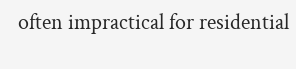often impractical for residential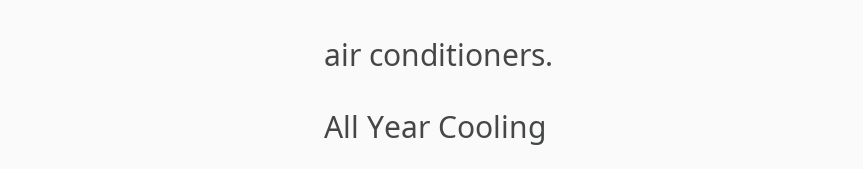air conditioners.

All Year Cooling